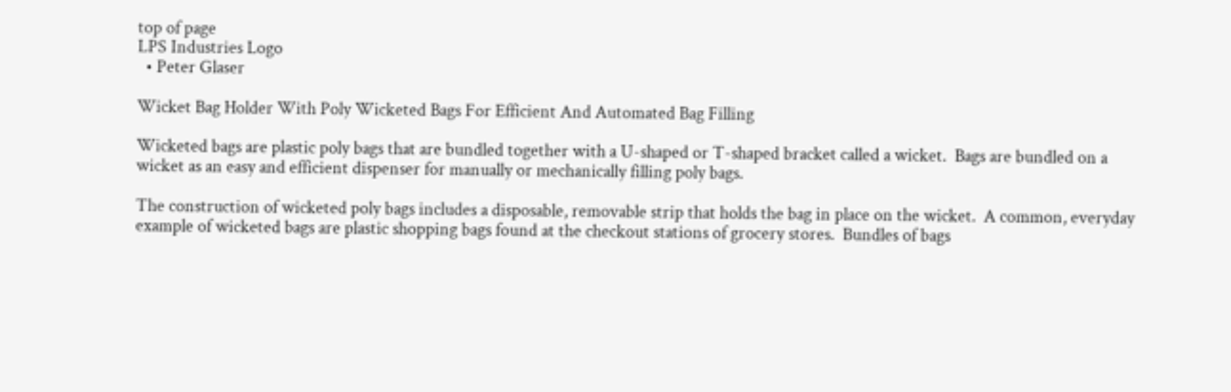top of page
LPS Industries Logo
  • Peter Glaser

Wicket Bag Holder With Poly Wicketed Bags For Efficient And Automated Bag Filling

Wicketed bags are plastic poly bags that are bundled together with a U-shaped or T-shaped bracket called a wicket.  Bags are bundled on a wicket as an easy and efficient dispenser for manually or mechanically filling poly bags.

The construction of wicketed poly bags includes a disposable, removable strip that holds the bag in place on the wicket.  A common, everyday example of wicketed bags are plastic shopping bags found at the checkout stations of grocery stores.  Bundles of bags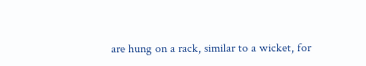are hung on a rack, similar to a wicket, for